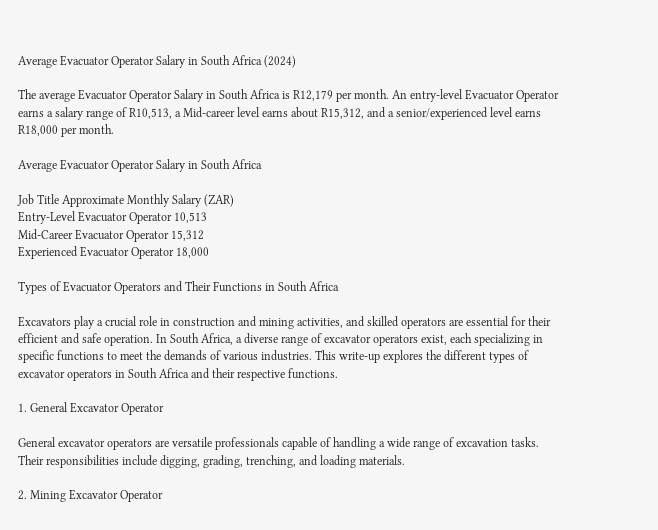Average Evacuator Operator Salary in South Africa (2024)

The average Evacuator Operator Salary in South Africa is R12,179 per month. An entry-level Evacuator Operator earns a salary range of R10,513, a Mid-career level earns about R15,312, and a senior/experienced level earns R18,000 per month.

Average Evacuator Operator Salary in South Africa

Job Title Approximate Monthly Salary (ZAR)
Entry-Level Evacuator Operator 10,513
Mid-Career Evacuator Operator 15,312
Experienced Evacuator Operator 18,000

Types of Evacuator Operators and Their Functions in South Africa

Excavators play a crucial role in construction and mining activities, and skilled operators are essential for their efficient and safe operation. In South Africa, a diverse range of excavator operators exist, each specializing in specific functions to meet the demands of various industries. This write-up explores the different types of excavator operators in South Africa and their respective functions.

1. General Excavator Operator

General excavator operators are versatile professionals capable of handling a wide range of excavation tasks. Their responsibilities include digging, grading, trenching, and loading materials.

2. Mining Excavator Operator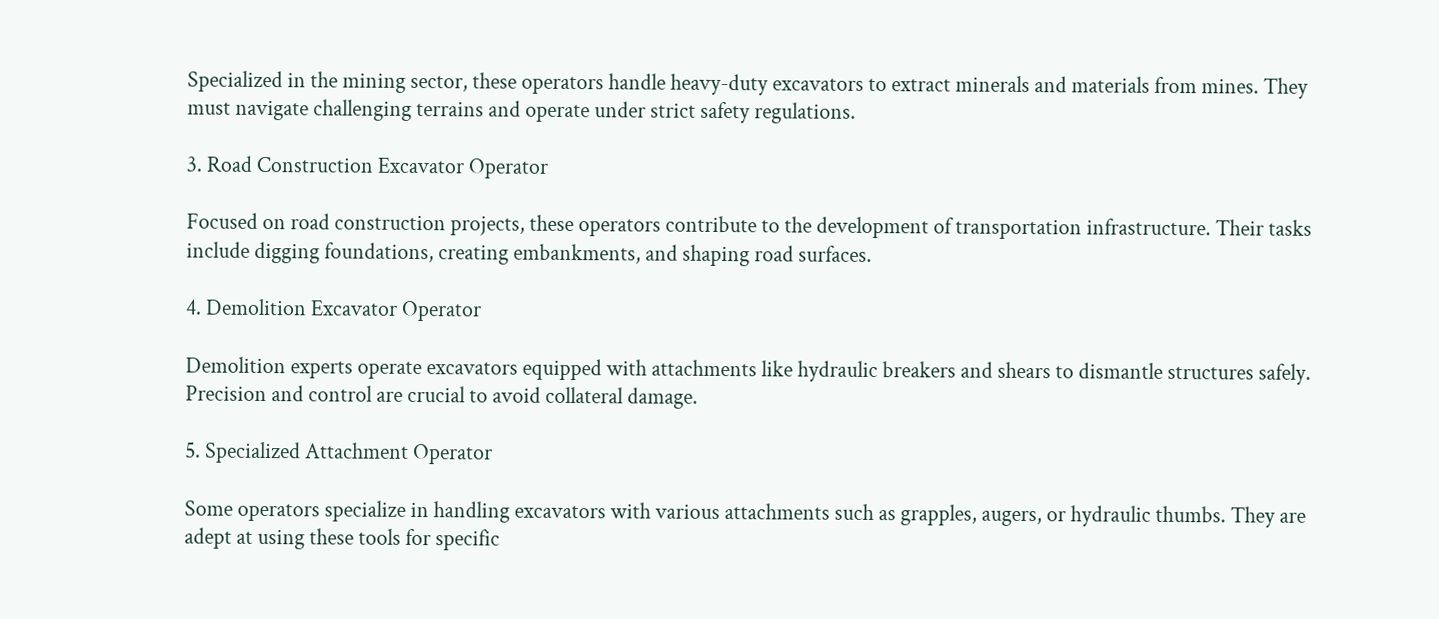Specialized in the mining sector, these operators handle heavy-duty excavators to extract minerals and materials from mines. They must navigate challenging terrains and operate under strict safety regulations.

3. Road Construction Excavator Operator

Focused on road construction projects, these operators contribute to the development of transportation infrastructure. Their tasks include digging foundations, creating embankments, and shaping road surfaces.

4. Demolition Excavator Operator

Demolition experts operate excavators equipped with attachments like hydraulic breakers and shears to dismantle structures safely. Precision and control are crucial to avoid collateral damage.

5. Specialized Attachment Operator

Some operators specialize in handling excavators with various attachments such as grapples, augers, or hydraulic thumbs. They are adept at using these tools for specific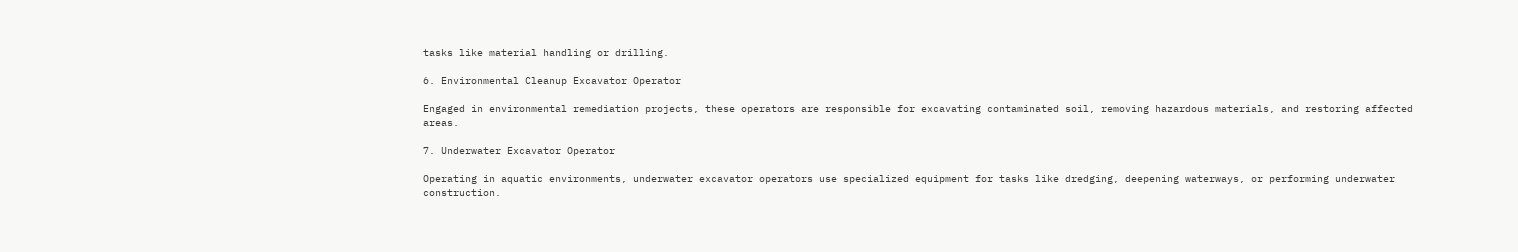tasks like material handling or drilling.

6. Environmental Cleanup Excavator Operator

Engaged in environmental remediation projects, these operators are responsible for excavating contaminated soil, removing hazardous materials, and restoring affected areas.

7. Underwater Excavator Operator

Operating in aquatic environments, underwater excavator operators use specialized equipment for tasks like dredging, deepening waterways, or performing underwater construction.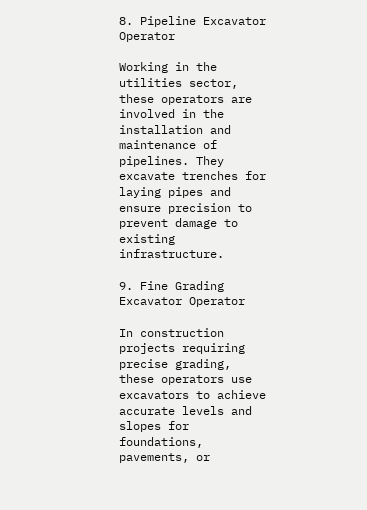8. Pipeline Excavator Operator

Working in the utilities sector, these operators are involved in the installation and maintenance of pipelines. They excavate trenches for laying pipes and ensure precision to prevent damage to existing infrastructure.

9. Fine Grading Excavator Operator

In construction projects requiring precise grading, these operators use excavators to achieve accurate levels and slopes for foundations, pavements, or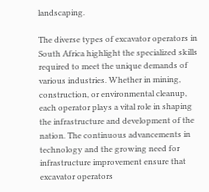landscaping.

The diverse types of excavator operators in South Africa highlight the specialized skills required to meet the unique demands of various industries. Whether in mining, construction, or environmental cleanup, each operator plays a vital role in shaping the infrastructure and development of the nation. The continuous advancements in technology and the growing need for infrastructure improvement ensure that excavator operators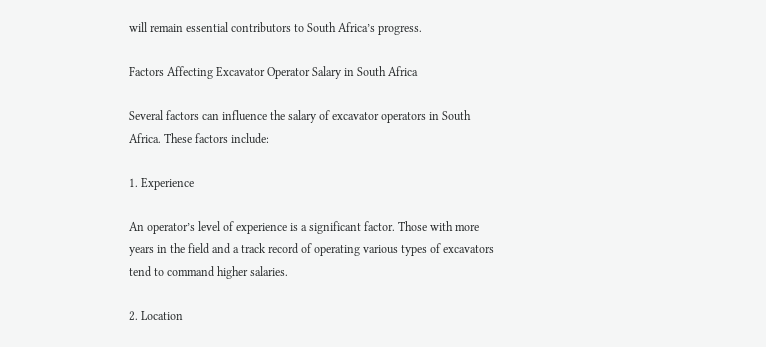will remain essential contributors to South Africa’s progress.

Factors Affecting Excavator Operator Salary in South Africa

Several factors can influence the salary of excavator operators in South Africa. These factors include:

1. Experience

An operator’s level of experience is a significant factor. Those with more years in the field and a track record of operating various types of excavators tend to command higher salaries.

2. Location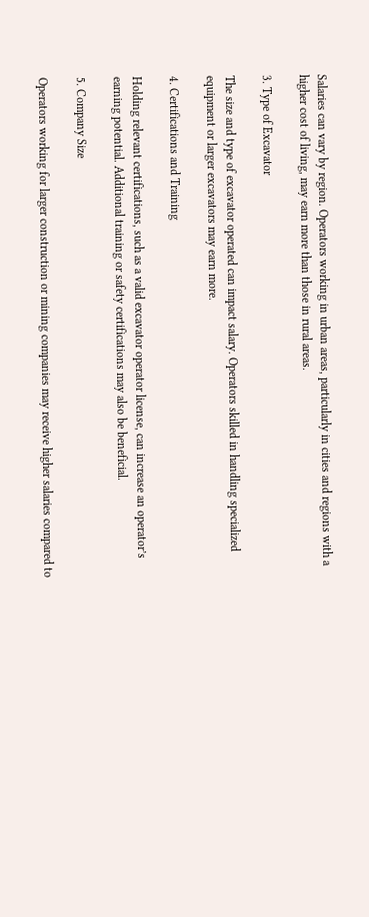Salaries can vary by region. Operators working in urban areas, particularly in cities and regions with a higher cost of living, may earn more than those in rural areas.

3. Type of Excavator

The size and type of excavator operated can impact salary. Operators skilled in handling specialized equipment or larger excavators may earn more.

4. Certifications and Training

Holding relevant certifications, such as a valid excavator operator license, can increase an operator’s earning potential. Additional training or safety certifications may also be beneficial.

5. Company Size

Operators working for larger construction or mining companies may receive higher salaries compared to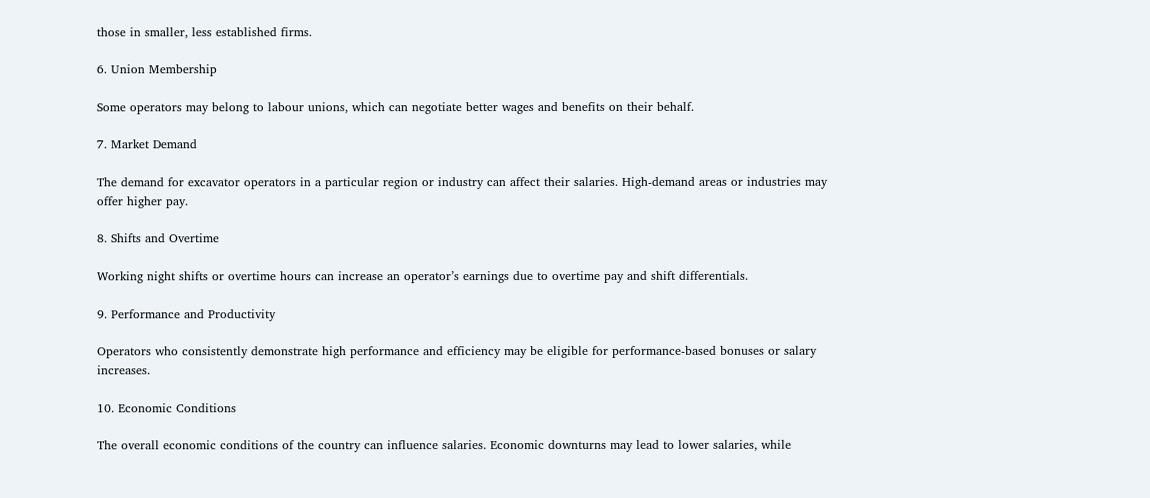those in smaller, less established firms.

6. Union Membership

Some operators may belong to labour unions, which can negotiate better wages and benefits on their behalf.

7. Market Demand

The demand for excavator operators in a particular region or industry can affect their salaries. High-demand areas or industries may offer higher pay.

8. Shifts and Overtime

Working night shifts or overtime hours can increase an operator’s earnings due to overtime pay and shift differentials.

9. Performance and Productivity

Operators who consistently demonstrate high performance and efficiency may be eligible for performance-based bonuses or salary increases.

10. Economic Conditions

The overall economic conditions of the country can influence salaries. Economic downturns may lead to lower salaries, while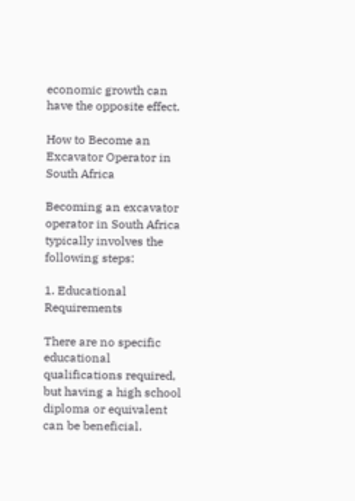economic growth can have the opposite effect.

How to Become an Excavator Operator in South Africa

Becoming an excavator operator in South Africa typically involves the following steps:

1. Educational Requirements

There are no specific educational qualifications required, but having a high school diploma or equivalent can be beneficial.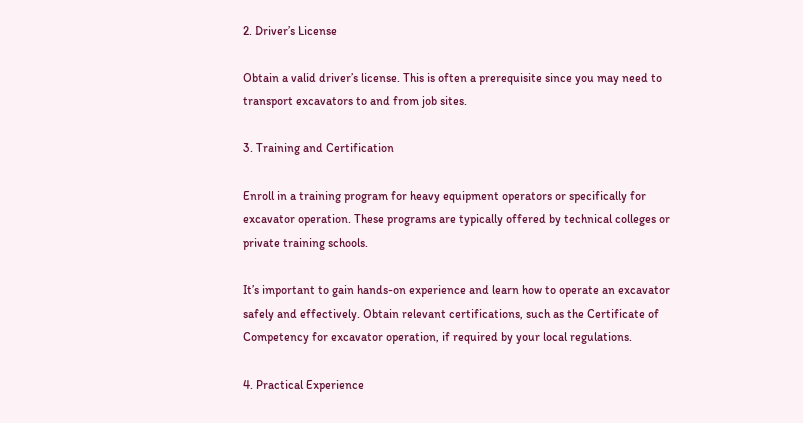2. Driver’s License

Obtain a valid driver’s license. This is often a prerequisite since you may need to transport excavators to and from job sites.

3. Training and Certification

Enroll in a training program for heavy equipment operators or specifically for excavator operation. These programs are typically offered by technical colleges or private training schools.

It’s important to gain hands-on experience and learn how to operate an excavator safely and effectively. Obtain relevant certifications, such as the Certificate of Competency for excavator operation, if required by your local regulations.

4. Practical Experience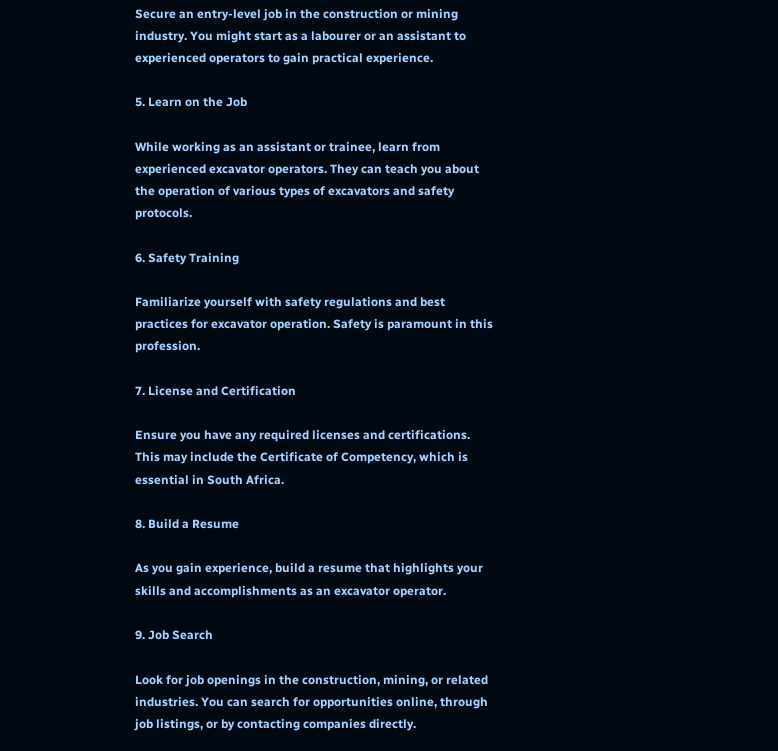Secure an entry-level job in the construction or mining industry. You might start as a labourer or an assistant to experienced operators to gain practical experience.

5. Learn on the Job

While working as an assistant or trainee, learn from experienced excavator operators. They can teach you about the operation of various types of excavators and safety protocols.

6. Safety Training

Familiarize yourself with safety regulations and best practices for excavator operation. Safety is paramount in this profession.

7. License and Certification

Ensure you have any required licenses and certifications. This may include the Certificate of Competency, which is essential in South Africa.

8. Build a Resume

As you gain experience, build a resume that highlights your skills and accomplishments as an excavator operator.

9. Job Search

Look for job openings in the construction, mining, or related industries. You can search for opportunities online, through job listings, or by contacting companies directly.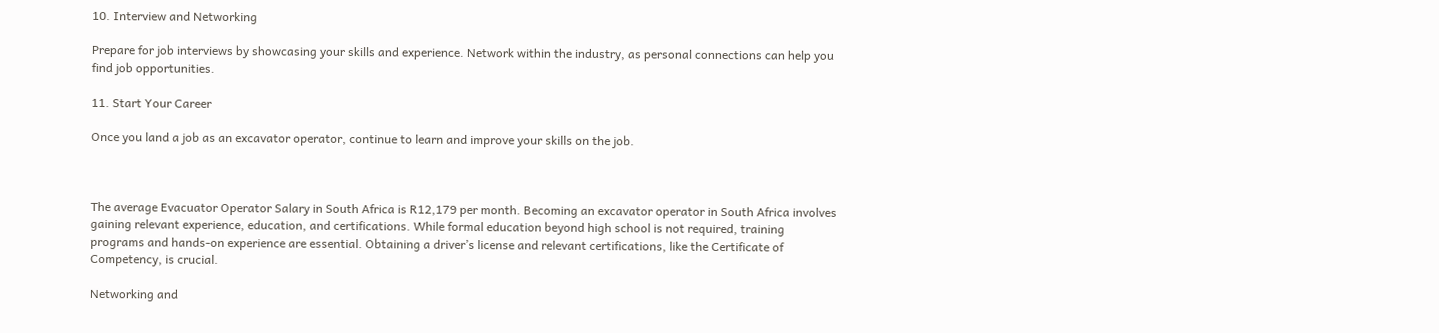10. Interview and Networking

Prepare for job interviews by showcasing your skills and experience. Network within the industry, as personal connections can help you find job opportunities.

11. Start Your Career

Once you land a job as an excavator operator, continue to learn and improve your skills on the job.



The average Evacuator Operator Salary in South Africa is R12,179 per month. Becoming an excavator operator in South Africa involves gaining relevant experience, education, and certifications. While formal education beyond high school is not required, training programs and hands-on experience are essential. Obtaining a driver’s license and relevant certifications, like the Certificate of Competency, is crucial.

Networking and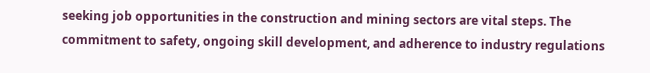seeking job opportunities in the construction and mining sectors are vital steps. The commitment to safety, ongoing skill development, and adherence to industry regulations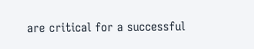are critical for a successful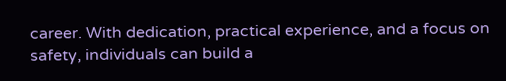career. With dedication, practical experience, and a focus on safety, individuals can build a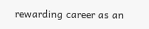rewarding career as an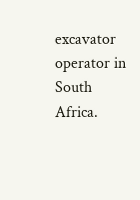excavator operator in South Africa.